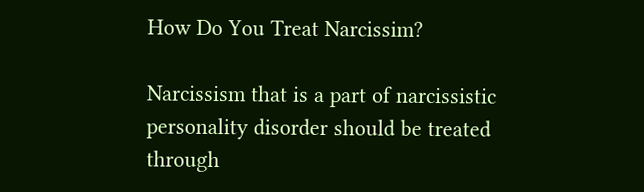How Do You Treat Narcissim?

Narcissism that is a part of narcissistic personality disorder should be treated through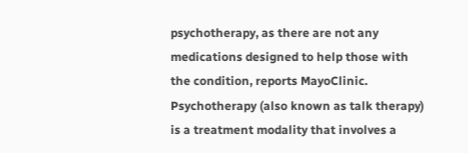psychotherapy, as there are not any medications designed to help those with the condition, reports MayoClinic. Psychotherapy (also known as talk therapy) is a treatment modality that involves a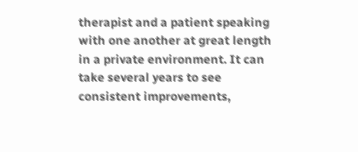therapist and a patient speaking with one another at great length in a private environment. It can take several years to see consistent improvements,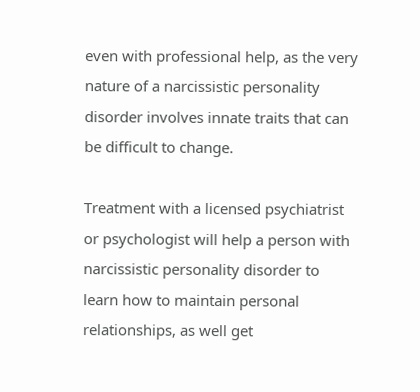even with professional help, as the very nature of a narcissistic personality disorder involves innate traits that can be difficult to change.

Treatment with a licensed psychiatrist or psychologist will help a person with narcissistic personality disorder to learn how to maintain personal relationships, as well get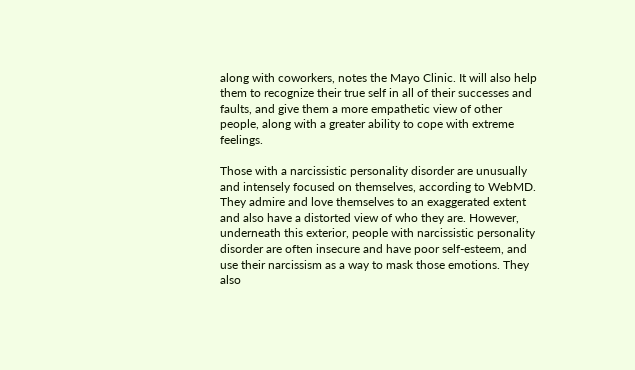along with coworkers, notes the Mayo Clinic. It will also help them to recognize their true self in all of their successes and faults, and give them a more empathetic view of other people, along with a greater ability to cope with extreme feelings.

Those with a narcissistic personality disorder are unusually and intensely focused on themselves, according to WebMD. They admire and love themselves to an exaggerated extent and also have a distorted view of who they are. However, underneath this exterior, people with narcissistic personality disorder are often insecure and have poor self-esteem, and use their narcissism as a way to mask those emotions. They also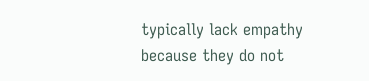typically lack empathy because they do not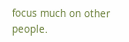focus much on other people.